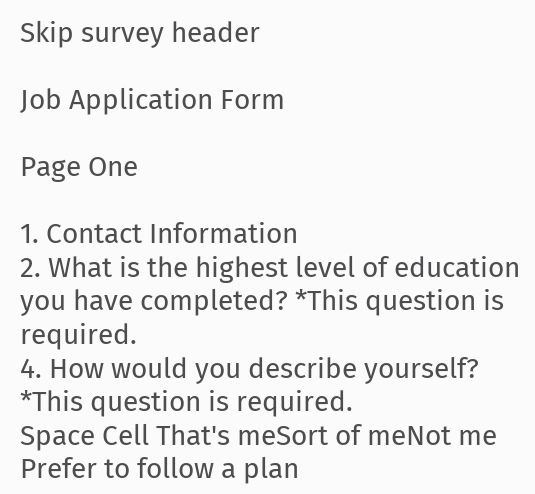Skip survey header

Job Application Form

Page One

1. Contact Information
2. What is the highest level of education you have completed? *This question is required.
4. How would you describe yourself? *This question is required.
Space Cell That's meSort of meNot me
Prefer to follow a plan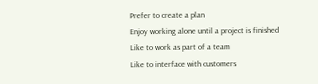Prefer to create a plan
Enjoy working alone until a project is finished
Like to work as part of a team
Like to interface with customers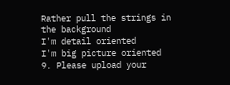Rather pull the strings in the background
I'm detail oriented
I'm big picture oriented
9. Please upload your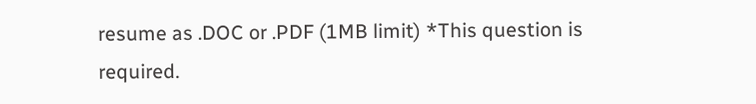resume as .DOC or .PDF (1MB limit) *This question is required.